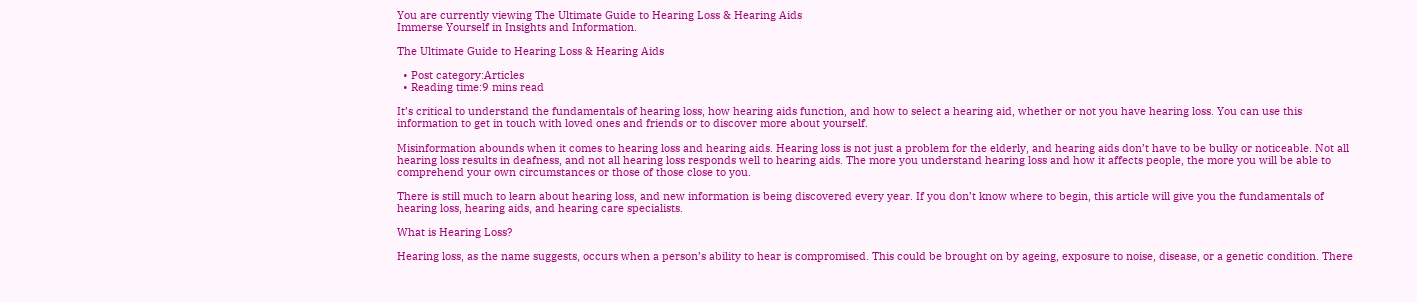You are currently viewing The Ultimate Guide to Hearing Loss & Hearing Aids
Immerse Yourself in Insights and Information.

The Ultimate Guide to Hearing Loss & Hearing Aids

  • Post category:Articles
  • Reading time:9 mins read

It’s critical to understand the fundamentals of hearing loss, how hearing aids function, and how to select a hearing aid, whether or not you have hearing loss. You can use this information to get in touch with loved ones and friends or to discover more about yourself.

Misinformation abounds when it comes to hearing loss and hearing aids. Hearing loss is not just a problem for the elderly, and hearing aids don’t have to be bulky or noticeable. Not all hearing loss results in deafness, and not all hearing loss responds well to hearing aids. The more you understand hearing loss and how it affects people, the more you will be able to comprehend your own circumstances or those of those close to you.

There is still much to learn about hearing loss, and new information is being discovered every year. If you don’t know where to begin, this article will give you the fundamentals of hearing loss, hearing aids, and hearing care specialists.

What is Hearing Loss?

Hearing loss, as the name suggests, occurs when a person’s ability to hear is compromised. This could be brought on by ageing, exposure to noise, disease, or a genetic condition. There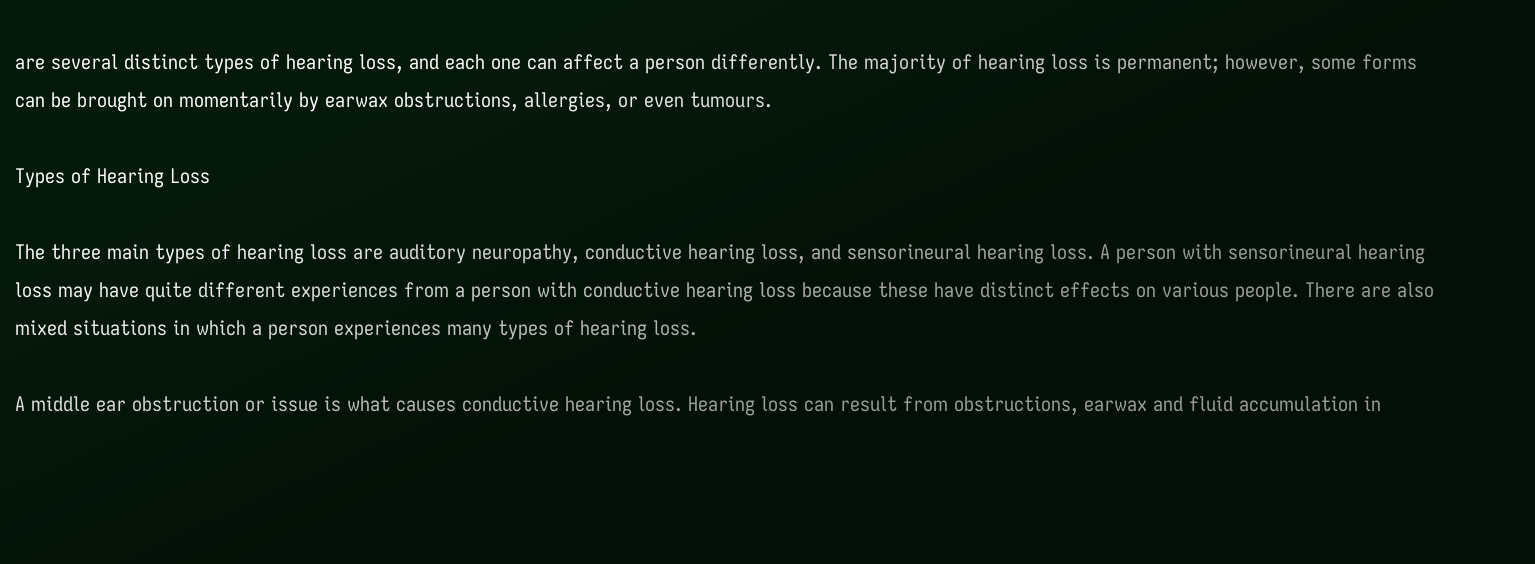are several distinct types of hearing loss, and each one can affect a person differently. The majority of hearing loss is permanent; however, some forms can be brought on momentarily by earwax obstructions, allergies, or even tumours.

Types of Hearing Loss

The three main types of hearing loss are auditory neuropathy, conductive hearing loss, and sensorineural hearing loss. A person with sensorineural hearing loss may have quite different experiences from a person with conductive hearing loss because these have distinct effects on various people. There are also mixed situations in which a person experiences many types of hearing loss.

A middle ear obstruction or issue is what causes conductive hearing loss. Hearing loss can result from obstructions, earwax and fluid accumulation in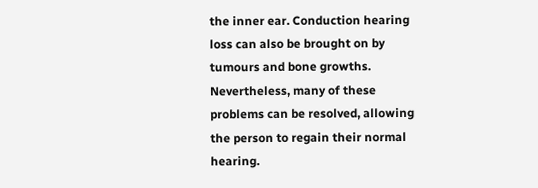the inner ear. Conduction hearing loss can also be brought on by tumours and bone growths. Nevertheless, many of these problems can be resolved, allowing the person to regain their normal hearing.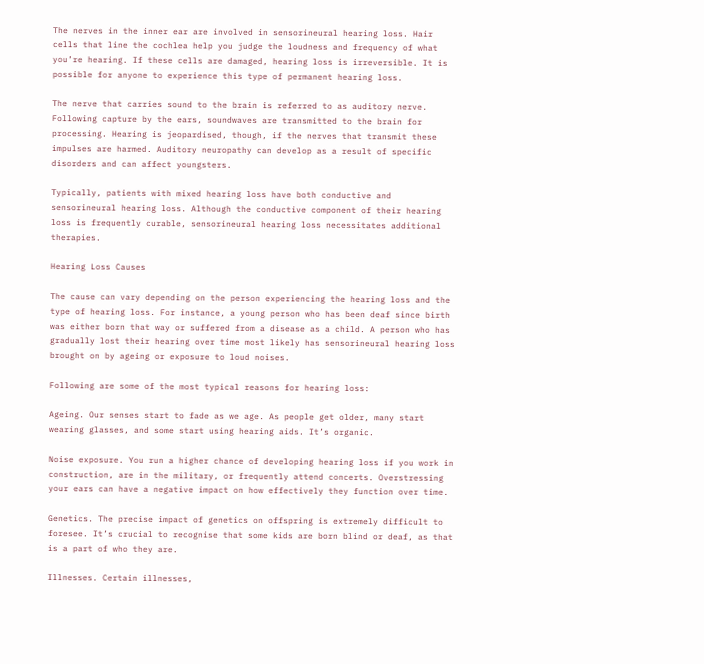The nerves in the inner ear are involved in sensorineural hearing loss. Hair cells that line the cochlea help you judge the loudness and frequency of what you’re hearing. If these cells are damaged, hearing loss is irreversible. It is possible for anyone to experience this type of permanent hearing loss.

The nerve that carries sound to the brain is referred to as auditory nerve. Following capture by the ears, soundwaves are transmitted to the brain for processing. Hearing is jeopardised, though, if the nerves that transmit these impulses are harmed. Auditory neuropathy can develop as a result of specific disorders and can affect youngsters.

Typically, patients with mixed hearing loss have both conductive and sensorineural hearing loss. Although the conductive component of their hearing loss is frequently curable, sensorineural hearing loss necessitates additional therapies.

Hearing Loss Causes

The cause can vary depending on the person experiencing the hearing loss and the type of hearing loss. For instance, a young person who has been deaf since birth was either born that way or suffered from a disease as a child. A person who has gradually lost their hearing over time most likely has sensorineural hearing loss brought on by ageing or exposure to loud noises.

Following are some of the most typical reasons for hearing loss:

Ageing. Our senses start to fade as we age. As people get older, many start wearing glasses, and some start using hearing aids. It’s organic.

Noise exposure. You run a higher chance of developing hearing loss if you work in construction, are in the military, or frequently attend concerts. Overstressing your ears can have a negative impact on how effectively they function over time.

Genetics. The precise impact of genetics on offspring is extremely difficult to foresee. It’s crucial to recognise that some kids are born blind or deaf, as that is a part of who they are.

Illnesses. Certain illnesses,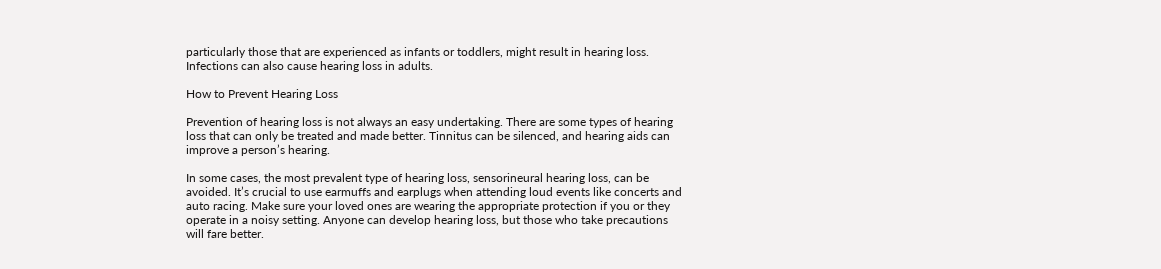particularly those that are experienced as infants or toddlers, might result in hearing loss. Infections can also cause hearing loss in adults.

How to Prevent Hearing Loss

Prevention of hearing loss is not always an easy undertaking. There are some types of hearing loss that can only be treated and made better. Tinnitus can be silenced, and hearing aids can improve a person’s hearing.

In some cases, the most prevalent type of hearing loss, sensorineural hearing loss, can be avoided. It’s crucial to use earmuffs and earplugs when attending loud events like concerts and auto racing. Make sure your loved ones are wearing the appropriate protection if you or they operate in a noisy setting. Anyone can develop hearing loss, but those who take precautions will fare better.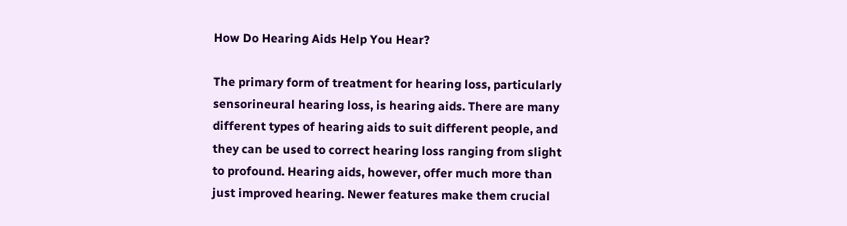How Do Hearing Aids Help You Hear?

The primary form of treatment for hearing loss, particularly sensorineural hearing loss, is hearing aids. There are many different types of hearing aids to suit different people, and they can be used to correct hearing loss ranging from slight to profound. Hearing aids, however, offer much more than just improved hearing. Newer features make them crucial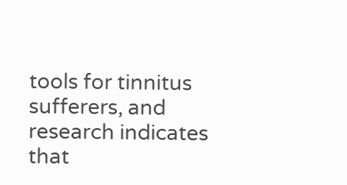tools for tinnitus sufferers, and research indicates that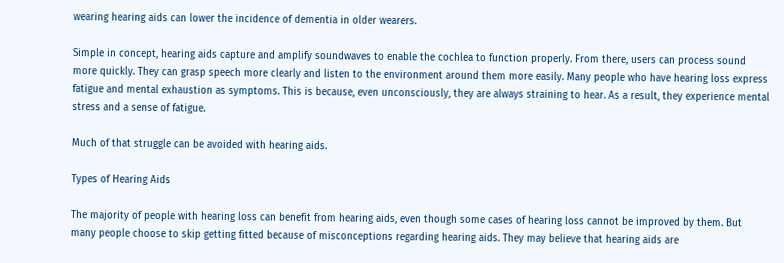wearing hearing aids can lower the incidence of dementia in older wearers.

Simple in concept, hearing aids capture and amplify soundwaves to enable the cochlea to function properly. From there, users can process sound more quickly. They can grasp speech more clearly and listen to the environment around them more easily. Many people who have hearing loss express fatigue and mental exhaustion as symptoms. This is because, even unconsciously, they are always straining to hear. As a result, they experience mental stress and a sense of fatigue.

Much of that struggle can be avoided with hearing aids.

Types of Hearing Aids

The majority of people with hearing loss can benefit from hearing aids, even though some cases of hearing loss cannot be improved by them. But many people choose to skip getting fitted because of misconceptions regarding hearing aids. They may believe that hearing aids are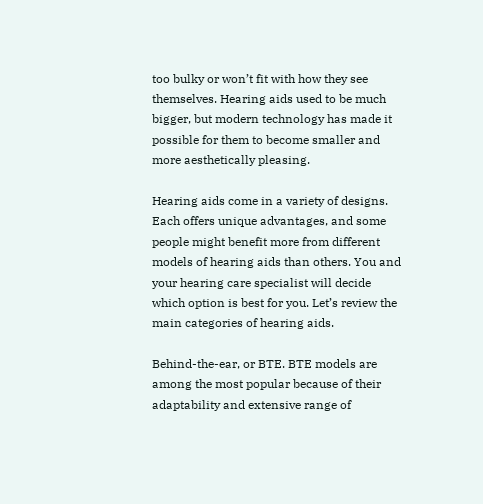too bulky or won’t fit with how they see themselves. Hearing aids used to be much bigger, but modern technology has made it possible for them to become smaller and more aesthetically pleasing.

Hearing aids come in a variety of designs. Each offers unique advantages, and some people might benefit more from different models of hearing aids than others. You and your hearing care specialist will decide which option is best for you. Let’s review the main categories of hearing aids.

Behind-the-ear, or BTE. BTE models are among the most popular because of their adaptability and extensive range of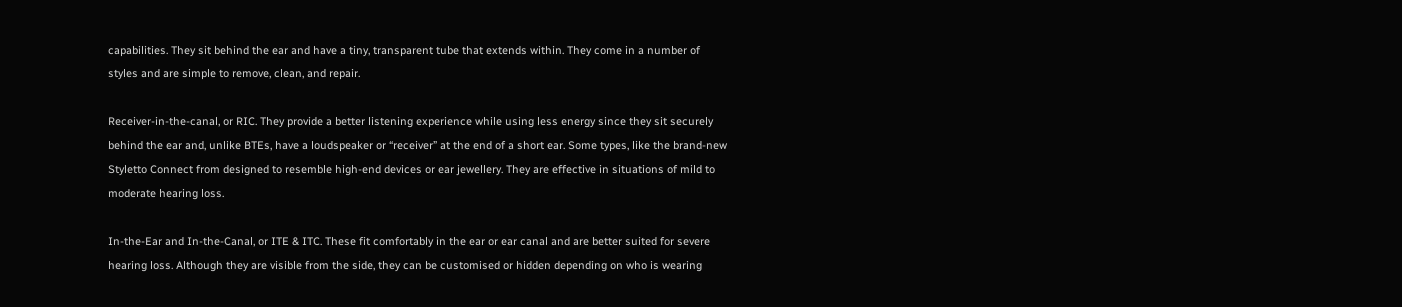capabilities. They sit behind the ear and have a tiny, transparent tube that extends within. They come in a number of styles and are simple to remove, clean, and repair.

Receiver-in-the-canal, or RIC. They provide a better listening experience while using less energy since they sit securely behind the ear and, unlike BTEs, have a loudspeaker or “receiver” at the end of a short ear. Some types, like the brand-new Styletto Connect from designed to resemble high-end devices or ear jewellery. They are effective in situations of mild to moderate hearing loss.

In-the-Ear and In-the-Canal, or ITE & ITC. These fit comfortably in the ear or ear canal and are better suited for severe hearing loss. Although they are visible from the side, they can be customised or hidden depending on who is wearing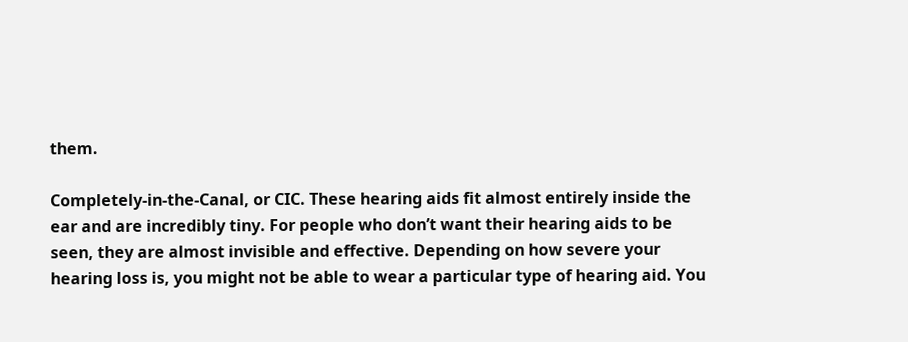them.

Completely-in-the-Canal, or CIC. These hearing aids fit almost entirely inside the ear and are incredibly tiny. For people who don’t want their hearing aids to be seen, they are almost invisible and effective. Depending on how severe your hearing loss is, you might not be able to wear a particular type of hearing aid. You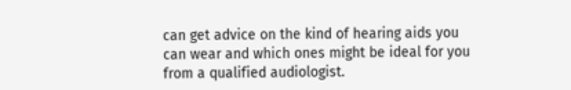can get advice on the kind of hearing aids you can wear and which ones might be ideal for you from a qualified audiologist.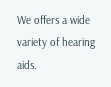We offers a wide variety of hearing aids.